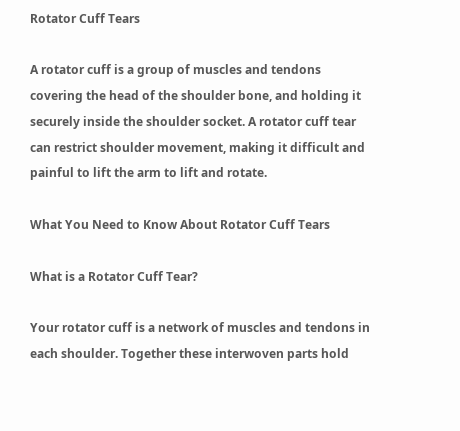Rotator Cuff Tears

A rotator cuff is a group of muscles and tendons covering the head of the shoulder bone, and holding it securely inside the shoulder socket. A rotator cuff tear can restrict shoulder movement, making it difficult and painful to lift the arm to lift and rotate.

What You Need to Know About Rotator Cuff Tears

What is a Rotator Cuff Tear?

Your rotator cuff is a network of muscles and tendons in each shoulder. Together these interwoven parts hold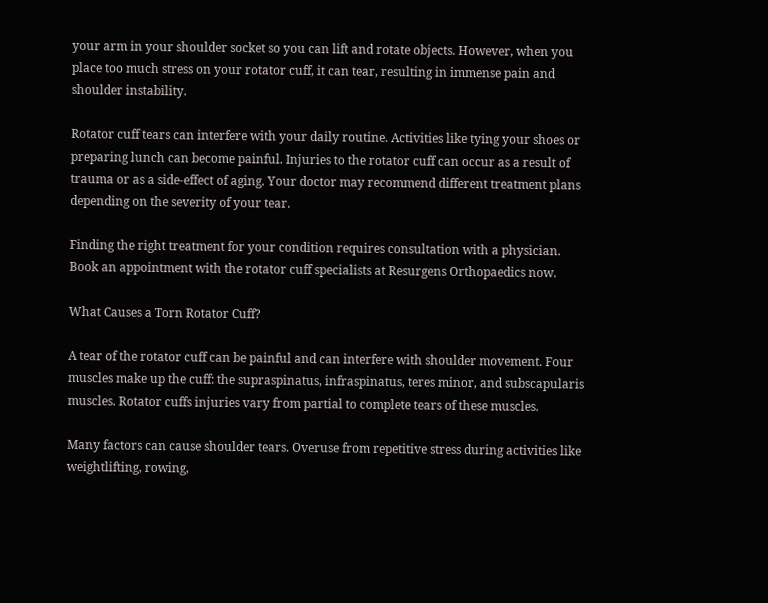your arm in your shoulder socket so you can lift and rotate objects. However, when you place too much stress on your rotator cuff, it can tear, resulting in immense pain and shoulder instability.

Rotator cuff tears can interfere with your daily routine. Activities like tying your shoes or preparing lunch can become painful. Injuries to the rotator cuff can occur as a result of trauma or as a side-effect of aging. Your doctor may recommend different treatment plans depending on the severity of your tear.

Finding the right treatment for your condition requires consultation with a physician. Book an appointment with the rotator cuff specialists at Resurgens Orthopaedics now.

What Causes a Torn Rotator Cuff?

A tear of the rotator cuff can be painful and can interfere with shoulder movement. Four muscles make up the cuff: the supraspinatus, infraspinatus, teres minor, and subscapularis muscles. Rotator cuffs injuries vary from partial to complete tears of these muscles.

Many factors can cause shoulder tears. Overuse from repetitive stress during activities like weightlifting, rowing,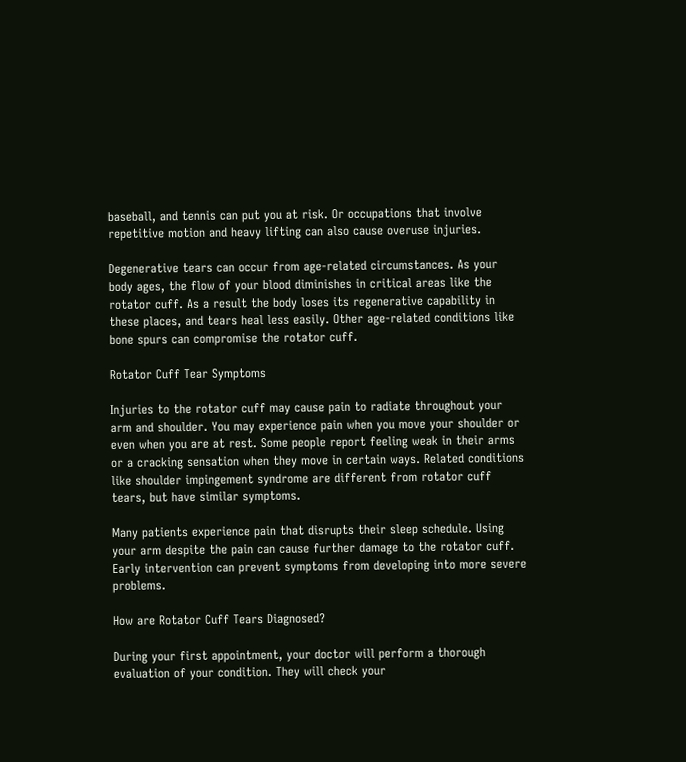baseball, and tennis can put you at risk. Or occupations that involve repetitive motion and heavy lifting can also cause overuse injuries.

Degenerative tears can occur from age-related circumstances. As your body ages, the flow of your blood diminishes in critical areas like the rotator cuff. As a result the body loses its regenerative capability in these places, and tears heal less easily. Other age-related conditions like bone spurs can compromise the rotator cuff.

Rotator Cuff Tear Symptoms

Injuries to the rotator cuff may cause pain to radiate throughout your arm and shoulder. You may experience pain when you move your shoulder or even when you are at rest. Some people report feeling weak in their arms or a cracking sensation when they move in certain ways. Related conditions like shoulder impingement syndrome are different from rotator cuff tears, but have similar symptoms.

Many patients experience pain that disrupts their sleep schedule. Using your arm despite the pain can cause further damage to the rotator cuff. Early intervention can prevent symptoms from developing into more severe problems.

How are Rotator Cuff Tears Diagnosed?

During your first appointment, your doctor will perform a thorough evaluation of your condition. They will check your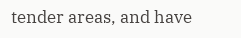tender areas, and have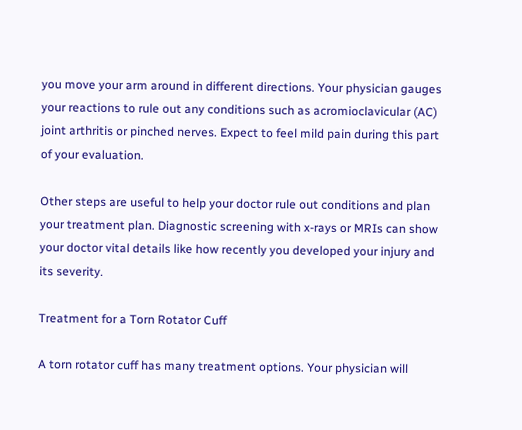you move your arm around in different directions. Your physician gauges your reactions to rule out any conditions such as acromioclavicular (AC) joint arthritis or pinched nerves. Expect to feel mild pain during this part of your evaluation.

Other steps are useful to help your doctor rule out conditions and plan your treatment plan. Diagnostic screening with x-rays or MRIs can show your doctor vital details like how recently you developed your injury and its severity.

Treatment for a Torn Rotator Cuff

A torn rotator cuff has many treatment options. Your physician will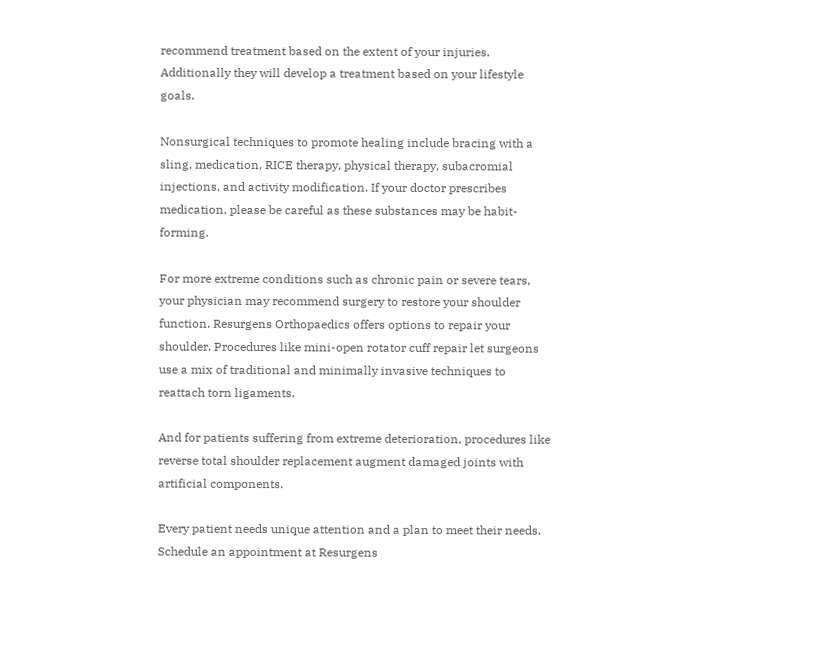recommend treatment based on the extent of your injuries. Additionally they will develop a treatment based on your lifestyle goals.

Nonsurgical techniques to promote healing include bracing with a sling, medication, RICE therapy, physical therapy, subacromial injections, and activity modification. If your doctor prescribes medication, please be careful as these substances may be habit-forming.

For more extreme conditions such as chronic pain or severe tears, your physician may recommend surgery to restore your shoulder function. Resurgens Orthopaedics offers options to repair your shoulder. Procedures like mini-open rotator cuff repair let surgeons use a mix of traditional and minimally invasive techniques to reattach torn ligaments.

And for patients suffering from extreme deterioration, procedures like reverse total shoulder replacement augment damaged joints with artificial components.

Every patient needs unique attention and a plan to meet their needs. Schedule an appointment at Resurgens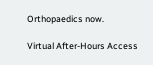Orthopaedics now.

Virtual After-Hours Access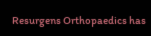Resurgens Orthopaedics has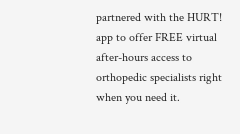partnered with the HURT! app to offer FREE virtual after-hours access to orthopedic specialists right when you need it.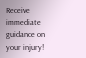Receive immediate guidance on your injury!